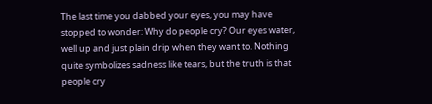The last time you dabbed your eyes, you may have stopped to wonder: Why do people cry? Our eyes water, well up and just plain drip when they want to. Nothing quite symbolizes sadness like tears, but the truth is that people cry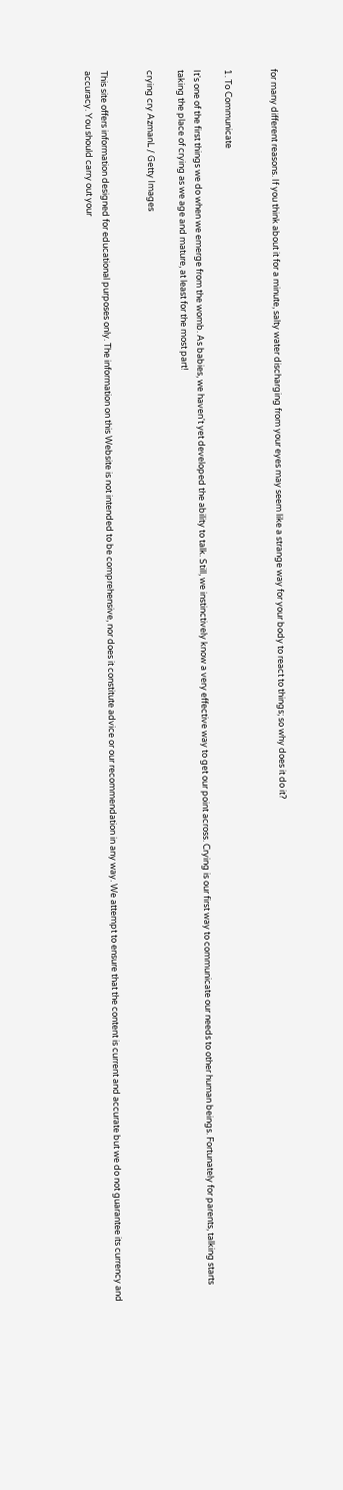for many different reasons. If you think about it for a minute, salty water discharging from your eyes may seem like a strange way for your body to react to things; so why does it do it?


1. To Communicate

It's one of the first things we do when we emerge from the womb. As babies, we haven't yet developed the ability to talk. Still, we instinctively know a very effective way to get our point across. Crying is our first way to communicate our needs to other human beings. Fortunately for parents, talking starts taking the place of crying as we age and mature, at least for the most part!

crying cry AzmanL / Getty Images


This site offers information designed for educational purposes only. The information on this Website is not intended to be comprehensive, nor does it constitute advice or our recommendation in any way. We attempt to ensure that the content is current and accurate but we do not guarantee its currency and accuracy. You should carry out your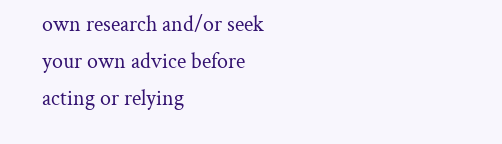own research and/or seek your own advice before acting or relying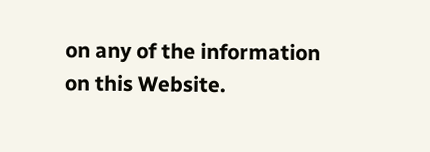on any of the information on this Website.